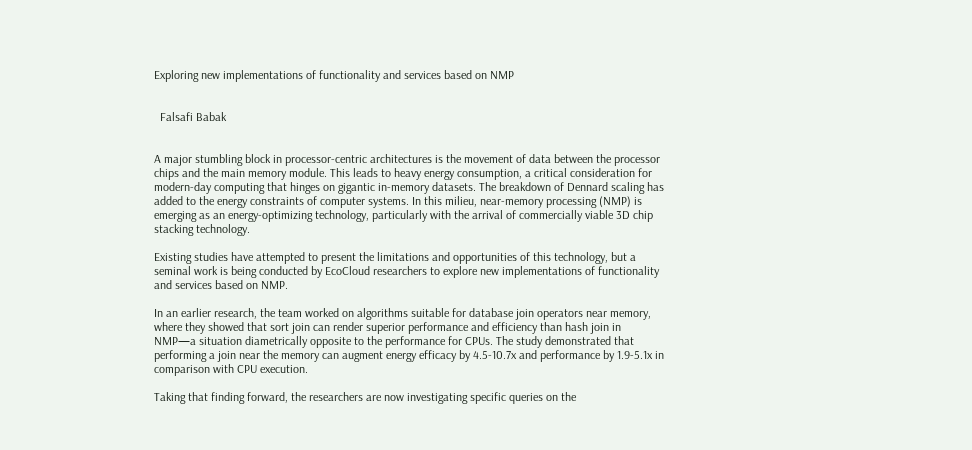Exploring new implementations of functionality and services based on NMP


  Falsafi Babak


A major stumbling block in processor-centric architectures is the movement of data between the processor chips and the main memory module. This leads to heavy energy consumption, a critical consideration for modern-day computing that hinges on gigantic in-memory datasets. The breakdown of Dennard scaling has added to the energy constraints of computer systems. In this milieu, near-memory processing (NMP) is emerging as an energy-optimizing technology, particularly with the arrival of commercially viable 3D chip stacking technology.

Existing studies have attempted to present the limitations and opportunities of this technology, but a seminal work is being conducted by EcoCloud researchers to explore new implementations of functionality and services based on NMP.

In an earlier research, the team worked on algorithms suitable for database join operators near memory, where they showed that sort join can render superior performance and efficiency than hash join in NMP—a situation diametrically opposite to the performance for CPUs. The study demonstrated that performing a join near the memory can augment energy efficacy by 4.5-10.7x and performance by 1.9-5.1x in comparison with CPU execution.

Taking that finding forward, the researchers are now investigating specific queries on the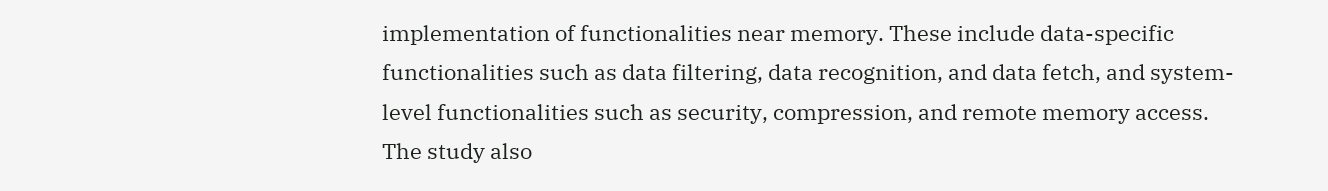implementation of functionalities near memory. These include data-specific functionalities such as data filtering, data recognition, and data fetch, and system-level functionalities such as security, compression, and remote memory access. The study also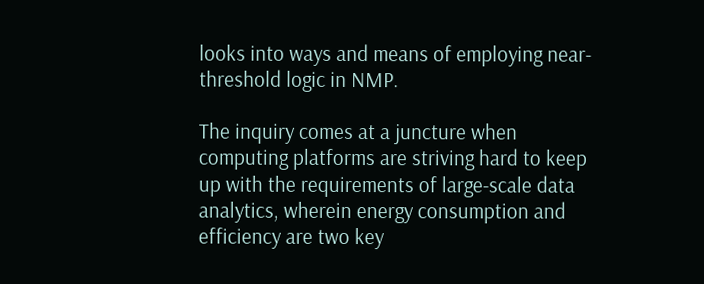looks into ways and means of employing near-threshold logic in NMP.

The inquiry comes at a juncture when computing platforms are striving hard to keep up with the requirements of large-scale data analytics, wherein energy consumption and efficiency are two key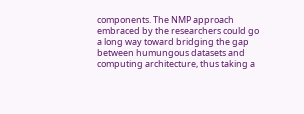components. The NMP approach embraced by the researchers could go a long way toward bridging the gap between humungous datasets and computing architecture, thus taking a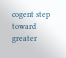cogent step toward greater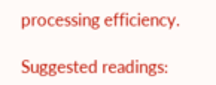processing efficiency.

Suggested readings: